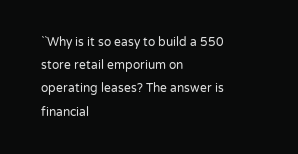``Why is it so easy to build a 550 store retail emporium on operating leases? The answer is financial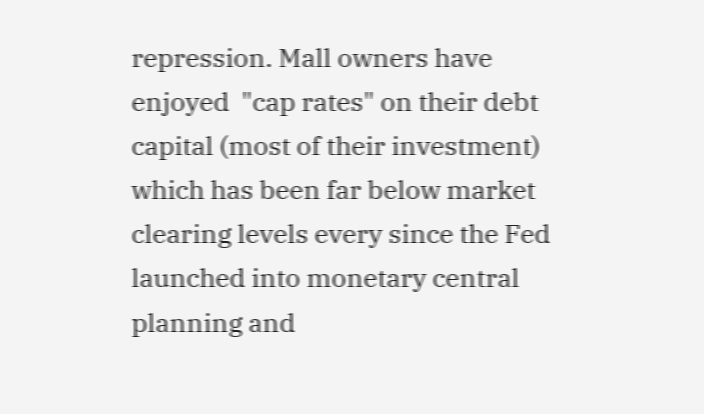repression. Mall owners have enjoyed  "cap rates" on their debt capital (most of their investment) which has been far below market clearing levels every since the Fed launched into monetary central planning and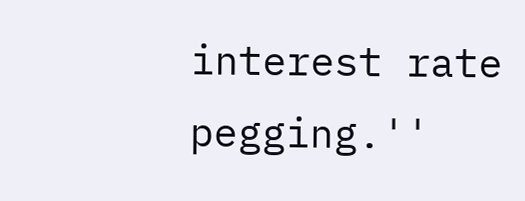interest rate pegging.''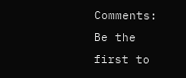Comments: Be the first to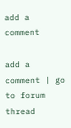add a comment

add a comment | go to forum thread